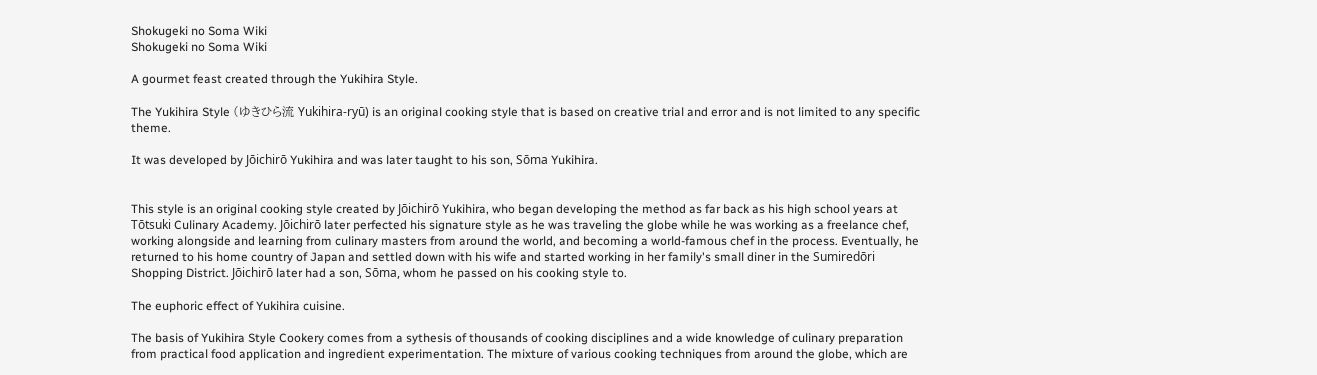Shokugeki no Soma Wiki
Shokugeki no Soma Wiki

A gourmet feast created through the Yukihira Style.

The Yukihira Style (ゆきひら流 Yukihira-ryū) is an original cooking style that is based on creative trial and error and is not limited to any specific theme.

It was developed by Jōichirō Yukihira and was later taught to his son, Sōma Yukihira.


This style is an original cooking style created by Jōichirō Yukihira, who began developing the method as far back as his high school years at Tōtsuki Culinary Academy. Jōichirō later perfected his signature style as he was traveling the globe while he was working as a freelance chef, working alongside and learning from culinary masters from around the world, and becoming a world-famous chef in the process. Eventually, he returned to his home country of Japan and settled down with his wife and started working in her family's small diner in the Sumiredōri Shopping District. Jōichirō later had a son, Sōma, whom he passed on his cooking style to.

The euphoric effect of Yukihira cuisine.

The basis of Yukihira Style Cookery comes from a sythesis of thousands of cooking disciplines and a wide knowledge of culinary preparation from practical food application and ingredient experimentation. The mixture of various cooking techniques from around the globe, which are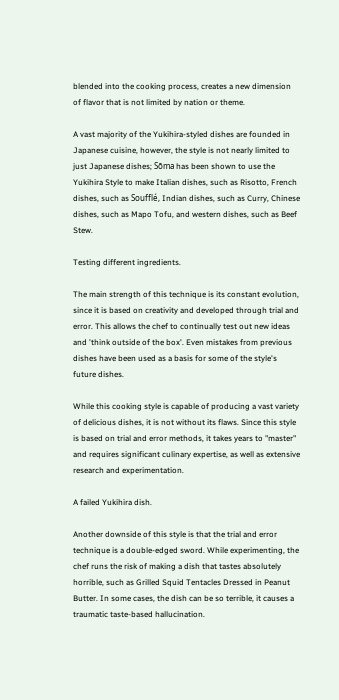blended into the cooking process, creates a new dimension of flavor that is not limited by nation or theme.

A vast majority of the Yukihira-styled dishes are founded in Japanese cuisine, however, the style is not nearly limited to just Japanese dishes; Sōma has been shown to use the Yukihira Style to make Italian dishes, such as Risotto, French dishes, such as Soufflé, Indian dishes, such as Curry, Chinese dishes, such as Mapo Tofu, and western dishes, such as Beef Stew.

Testing different ingredients.

The main strength of this technique is its constant evolution, since it is based on creativity and developed through trial and error. This allows the chef to continually test out new ideas and 'think outside of the box'. Even mistakes from previous dishes have been used as a basis for some of the style's future dishes.

While this cooking style is capable of producing a vast variety of delicious dishes, it is not without its flaws. Since this style is based on trial and error methods, it takes years to "master" and requires significant culinary expertise, as well as extensive research and experimentation.

A failed Yukihira dish.

Another downside of this style is that the trial and error technique is a double-edged sword. While experimenting, the chef runs the risk of making a dish that tastes absolutely horrible, such as Grilled Squid Tentacles Dressed in Peanut Butter. In some cases, the dish can be so terrible, it causes a traumatic taste-based hallucination.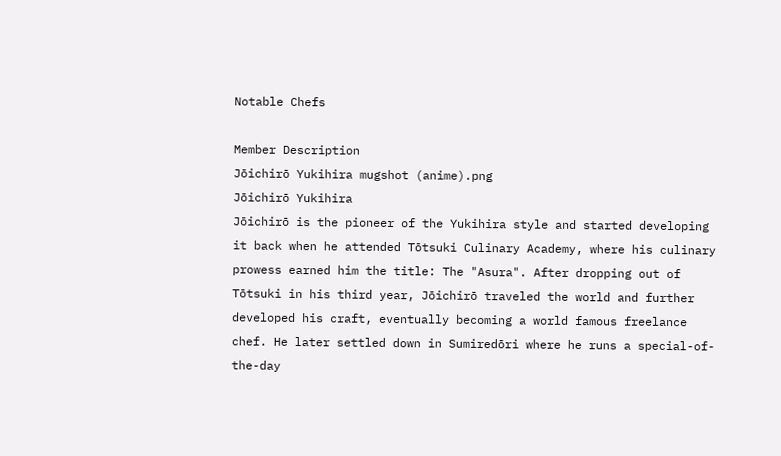Notable Chefs

Member Description
Jōichirō Yukihira mugshot (anime).png
Jōichirō Yukihira
Jōichirō is the pioneer of the Yukihira style and started developing it back when he attended Tōtsuki Culinary Academy, where his culinary prowess earned him the title: The "Asura". After dropping out of Tōtsuki in his third year, Jōichirō traveled the world and further developed his craft, eventually becoming a world famous freelance chef. He later settled down in Sumiredōri where he runs a special-of-the-day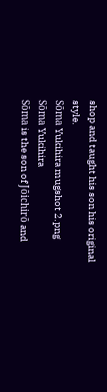shop and taught his son his original style.
Sōma Yukihira mugshot 2.png
Sōma Yukihira
Sōma is the son of Jōichirō and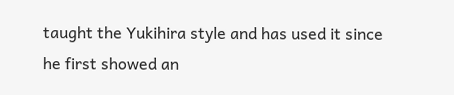taught the Yukihira style and has used it since he first showed an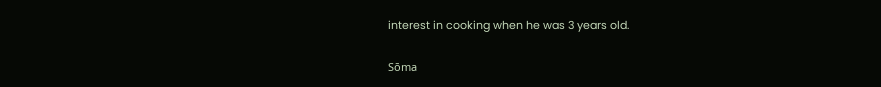interest in cooking when he was 3 years old.


Sōma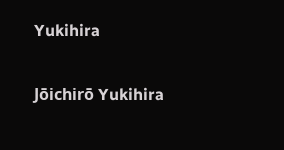Yukihira

Jōichirō Yukihira